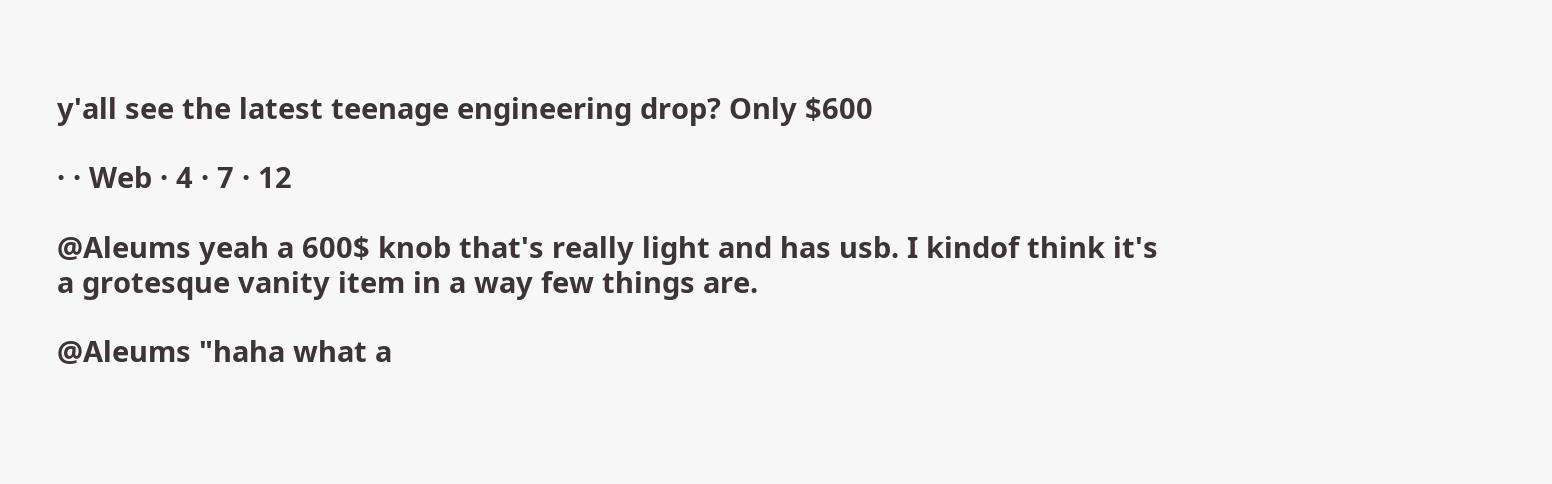y'all see the latest teenage engineering drop? Only $600

· · Web · 4 · 7 · 12

@Aleums yeah a 600$ knob that's really light and has usb. I kindof think it's
a grotesque vanity item in a way few things are.

@Aleums "haha what a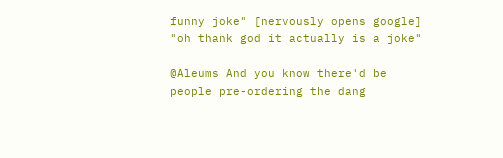funny joke" [nervously opens google] "oh thank god it actually is a joke"

@Aleums And you know there'd be people pre-ordering the dang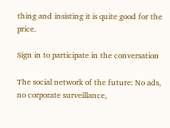thing and insisting it is quite good for the price.

Sign in to participate in the conversation

The social network of the future: No ads, no corporate surveillance,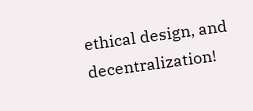ethical design, and decentralization!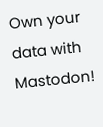Own your data with Mastodon!